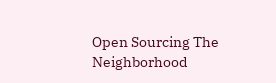Open Sourcing The Neighborhood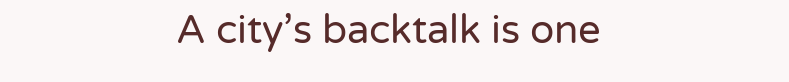A city’s backtalk is one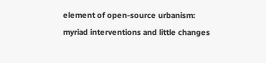element of open-source urbanism: myriad interventions and little changes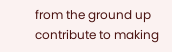from the ground up contribute to making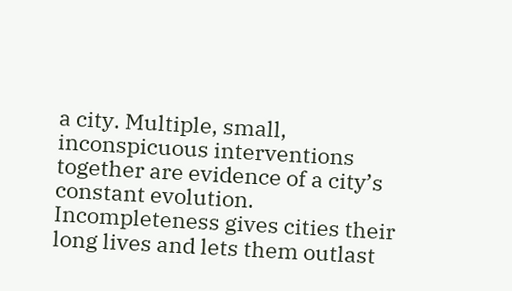a city. Multiple, small, inconspicuous interventions together are evidence of a city’s constant evolution. Incompleteness gives cities their long lives and lets them outlast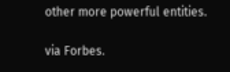other more powerful entities.

via Forbes.